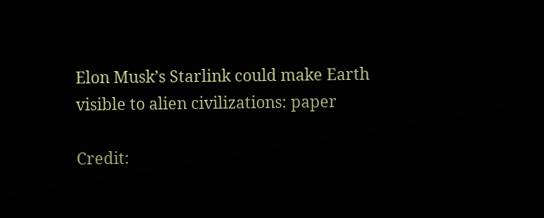Elon Musk’s Starlink could make Earth visible to alien civilizations: paper

Credit: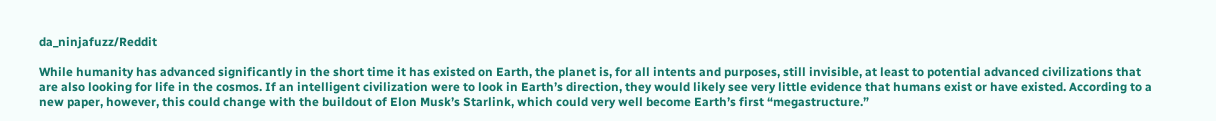da_ninjafuzz/Reddit

While humanity has advanced significantly in the short time it has existed on Earth, the planet is, for all intents and purposes, still invisible, at least to potential advanced civilizations that are also looking for life in the cosmos. If an intelligent civilization were to look in Earth’s direction, they would likely see very little evidence that humans exist or have existed. According to a new paper, however, this could change with the buildout of Elon Musk’s Starlink, which could very well become Earth’s first “megastructure.”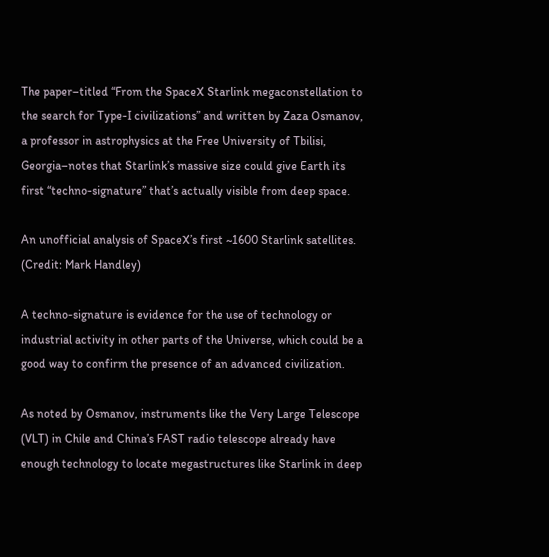The paper–titled “From the SpaceX Starlink megaconstellation to the search for Type-I civilizations” and written by Zaza Osmanov, a professor in astrophysics at the Free University of Tbilisi, Georgia–notes that Starlink’s massive size could give Earth its first “techno-signature” that’s actually visible from deep space.

An unofficial analysis of SpaceX’s first ~1600 Starlink satellites. (Credit: Mark Handley)

A techno-signature is evidence for the use of technology or industrial activity in other parts of the Universe, which could be a good way to confirm the presence of an advanced civilization.

As noted by Osmanov, instruments like the Very Large Telescope (VLT) in Chile and China’s FAST radio telescope already have enough technology to locate megastructures like Starlink in deep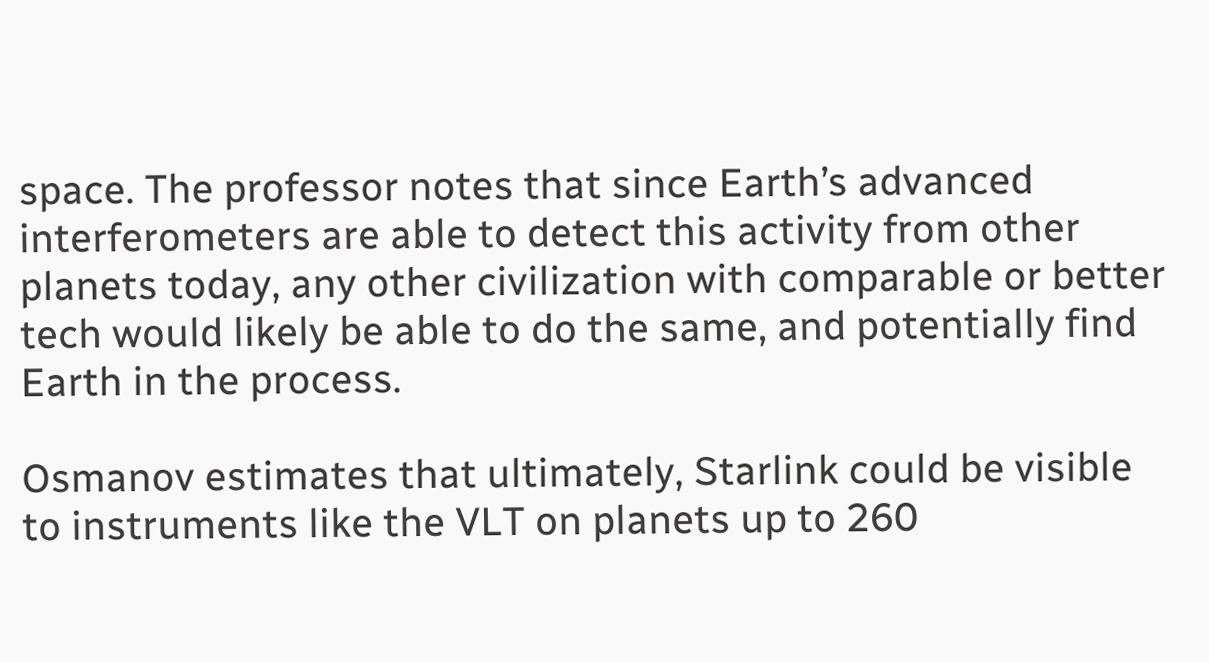space. The professor notes that since Earth’s advanced interferometers are able to detect this activity from other planets today, any other civilization with comparable or better tech would likely be able to do the same, and potentially find Earth in the process.

Osmanov estimates that ultimately, Starlink could be visible to instruments like the VLT on planets up to 260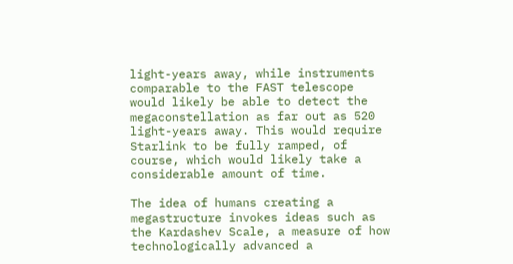light-years away, while instruments comparable to the FAST telescope would likely be able to detect the megaconstellation as far out as 520 light-years away. This would require Starlink to be fully ramped, of course, which would likely take a considerable amount of time.

The idea of humans creating a megastructure invokes ideas such as the Kardashev Scale, a measure of how technologically advanced a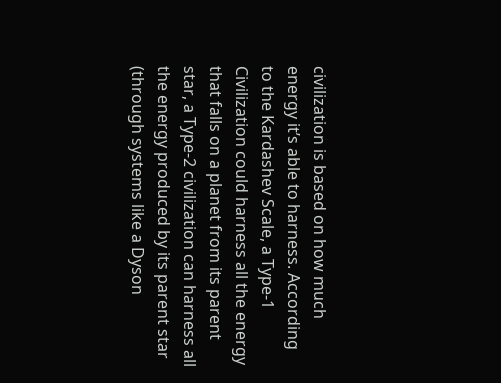civilization is based on how much energy it’s able to harness. According to the Kardashev Scale, a Type-1 Civilization could harness all the energy that falls on a planet from its parent star, a Type-2 civilization can harness all the energy produced by its parent star (through systems like a Dyson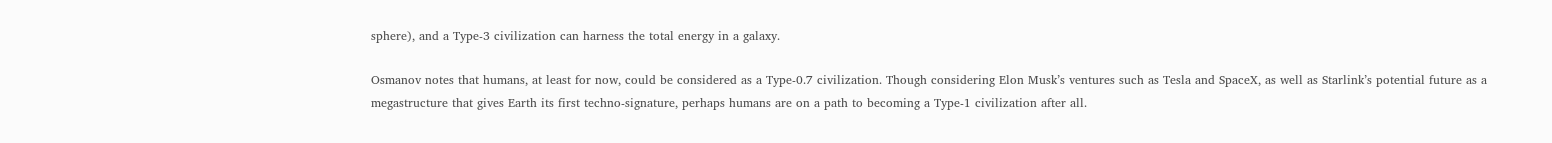sphere), and a Type-3 civilization can harness the total energy in a galaxy.

Osmanov notes that humans, at least for now, could be considered as a Type-0.7 civilization. Though considering Elon Musk’s ventures such as Tesla and SpaceX, as well as Starlink’s potential future as a megastructure that gives Earth its first techno-signature, perhaps humans are on a path to becoming a Type-1 civilization after all.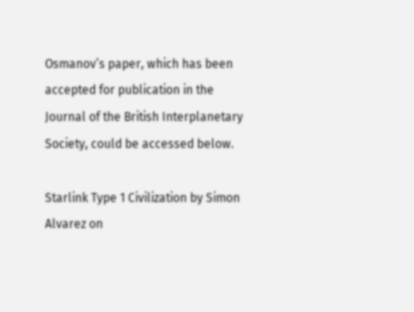Osmanov’s paper, which has been accepted for publication in the Journal of the British Interplanetary Society, could be accessed below.

Starlink Type 1 Civilization by Simon Alvarez on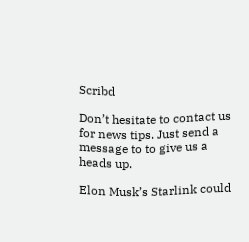Scribd

Don’t hesitate to contact us for news tips. Just send a message to to give us a heads up.

Elon Musk’s Starlink could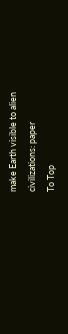make Earth visible to alien civilizations: paper
To Top